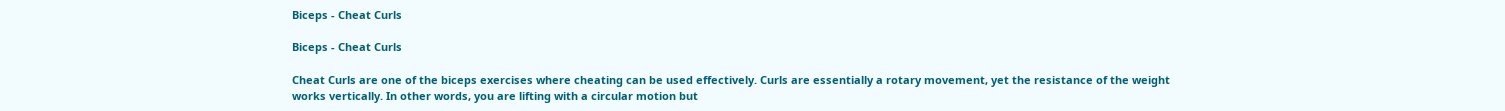Biceps - Cheat Curls

Biceps - Cheat Curls

Cheat Curls are one of the biceps exercises where cheating can be used effectively. Curls are essentially a rotary movement, yet the resistance of the weight works vertically. In other words, you are lifting with a circular motion but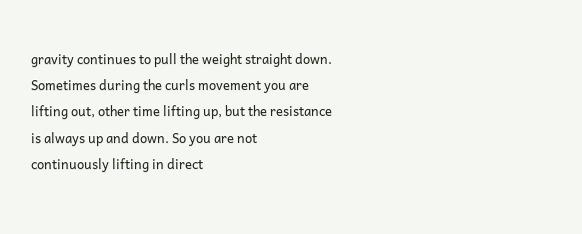gravity continues to pull the weight straight down. Sometimes during the curls movement you are lifting out, other time lifting up, but the resistance is always up and down. So you are not continuously lifting in direct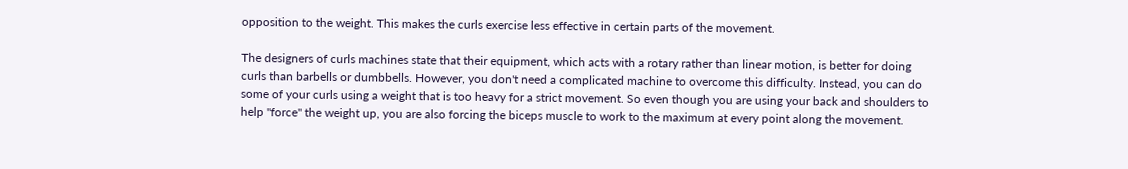opposition to the weight. This makes the curls exercise less effective in certain parts of the movement.

The designers of curls machines state that their equipment, which acts with a rotary rather than linear motion, is better for doing curls than barbells or dumbbells. However, you don't need a complicated machine to overcome this difficulty. Instead, you can do some of your curls using a weight that is too heavy for a strict movement. So even though you are using your back and shoulders to help "force" the weight up, you are also forcing the biceps muscle to work to the maximum at every point along the movement.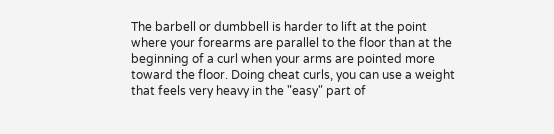The barbell or dumbbell is harder to lift at the point where your forearms are parallel to the floor than at the beginning of a curl when your arms are pointed more toward the floor. Doing cheat curls, you can use a weight that feels very heavy in the "easy" part of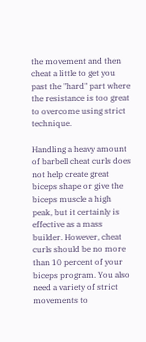the movement and then cheat a little to get you past the "hard" part where the resistance is too great to overcome using strict technique.

Handling a heavy amount of barbell cheat curls does not help create great biceps shape or give the biceps muscle a high peak, but it certainly is effective as a mass builder. However, cheat curls should be no more than 10 percent of your biceps program. You also need a variety of strict movements to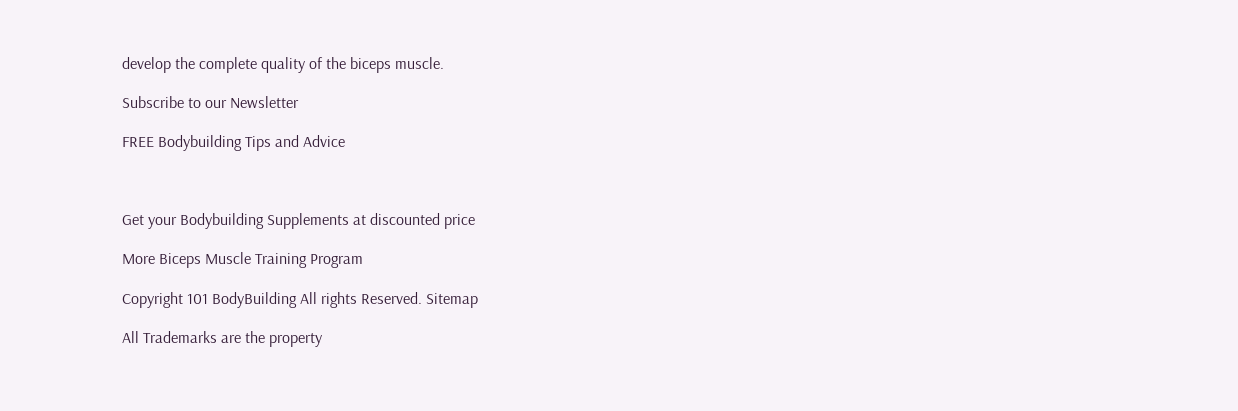develop the complete quality of the biceps muscle.

Subscribe to our Newsletter

FREE Bodybuilding Tips and Advice



Get your Bodybuilding Supplements at discounted price

More Biceps Muscle Training Program

Copyright 101 BodyBuilding All rights Reserved. Sitemap

All Trademarks are the property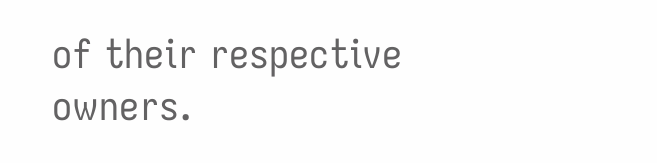of their respective owners.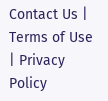Contact Us | Terms of Use | Privacy Policy